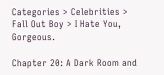Categories > Celebrities > Fall Out Boy > I Hate You, Gorgeous.

Chapter 20: A Dark Room and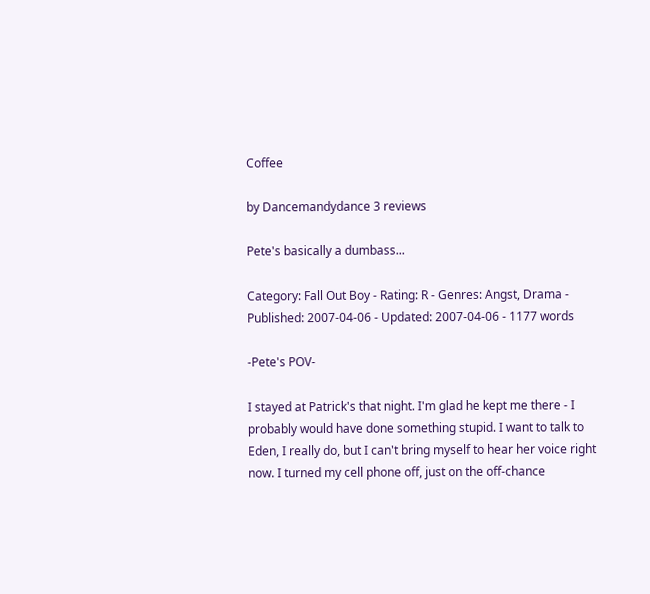Coffee

by Dancemandydance 3 reviews

Pete's basically a dumbass...

Category: Fall Out Boy - Rating: R - Genres: Angst, Drama - Published: 2007-04-06 - Updated: 2007-04-06 - 1177 words

-Pete's POV-

I stayed at Patrick's that night. I'm glad he kept me there - I probably would have done something stupid. I want to talk to Eden, I really do, but I can't bring myself to hear her voice right now. I turned my cell phone off, just on the off-chance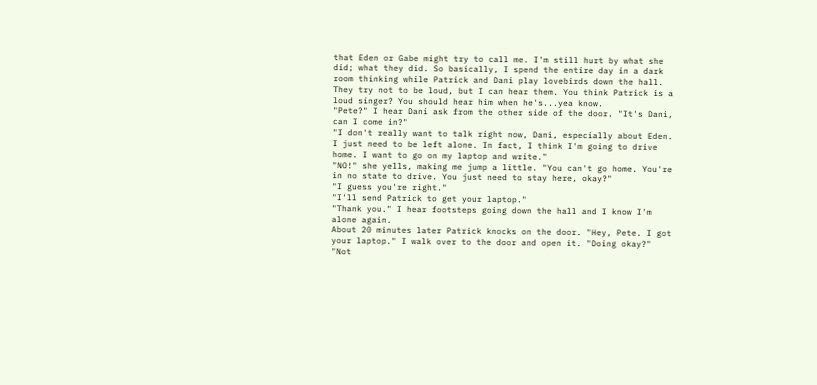that Eden or Gabe might try to call me. I'm still hurt by what she did; what they did. So basically, I spend the entire day in a dark room thinking while Patrick and Dani play lovebirds down the hall. They try not to be loud, but I can hear them. You think Patrick is a loud singer? You should hear him when he's...yea know.
"Pete?" I hear Dani ask from the other side of the door. "It's Dani, can I come in?"
"I don't really want to talk right now, Dani, especially about Eden. I just need to be left alone. In fact, I think I'm going to drive home. I want to go on my laptop and write."
"NO!" she yells, making me jump a little. "You can't go home. You're in no state to drive. You just need to stay here, okay?"
"I guess you're right."
"I'll send Patrick to get your laptop."
"Thank you." I hear footsteps going down the hall and I know I'm alone again.
About 20 minutes later Patrick knocks on the door. "Hey, Pete. I got your laptop." I walk over to the door and open it. "Doing okay?"
"Not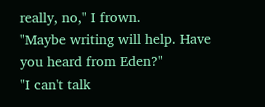really, no," I frown.
"Maybe writing will help. Have you heard from Eden?"
"I can't talk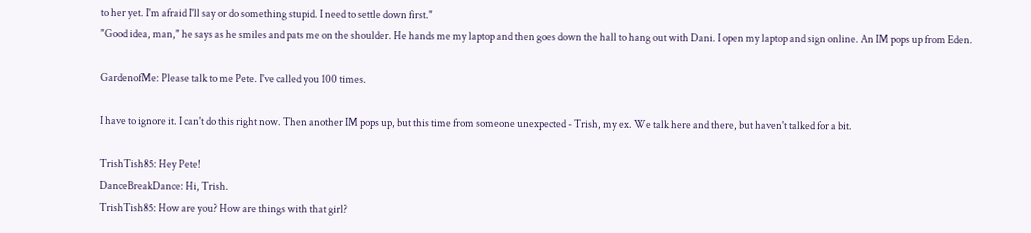to her yet. I'm afraid I'll say or do something stupid. I need to settle down first."
"Good idea, man," he says as he smiles and pats me on the shoulder. He hands me my laptop and then goes down the hall to hang out with Dani. I open my laptop and sign online. An IM pops up from Eden.

GardenofMe: Please talk to me Pete. I've called you 100 times.

I have to ignore it. I can't do this right now. Then another IM pops up, but this time from someone unexpected - Trish, my ex. We talk here and there, but haven't talked for a bit.

TrishTish85: Hey Pete!
DanceBreakDance: Hi, Trish.
TrishTish85: How are you? How are things with that girl?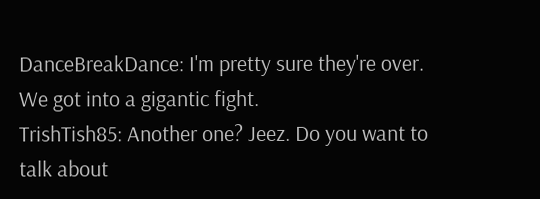DanceBreakDance: I'm pretty sure they're over. We got into a gigantic fight.
TrishTish85: Another one? Jeez. Do you want to talk about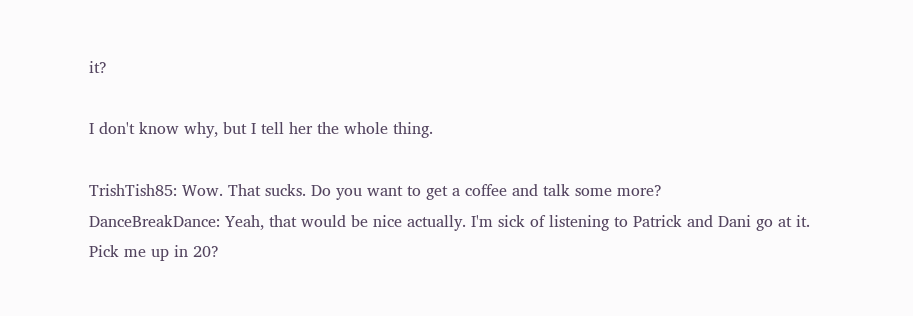it?

I don't know why, but I tell her the whole thing.

TrishTish85: Wow. That sucks. Do you want to get a coffee and talk some more?
DanceBreakDance: Yeah, that would be nice actually. I'm sick of listening to Patrick and Dani go at it. Pick me up in 20?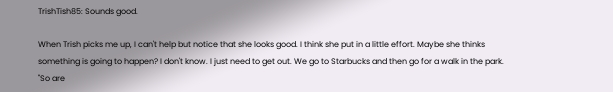TrishTish85: Sounds good.

When Trish picks me up, I can't help but notice that she looks good. I think she put in a little effort. Maybe she thinks something is going to happen? I don't know. I just need to get out. We go to Starbucks and then go for a walk in the park.
"So are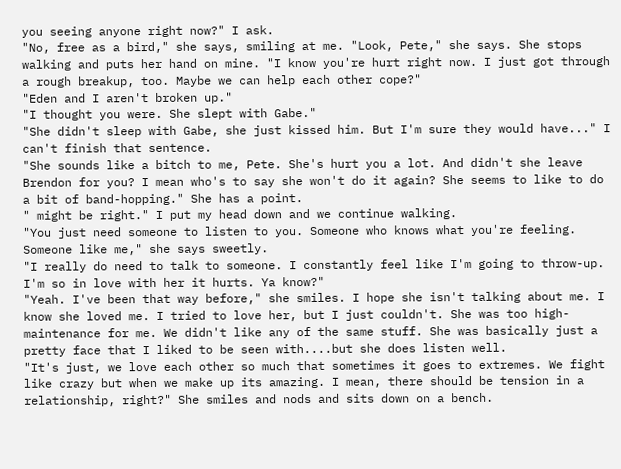you seeing anyone right now?" I ask.
"No, free as a bird," she says, smiling at me. "Look, Pete," she says. She stops walking and puts her hand on mine. "I know you're hurt right now. I just got through a rough breakup, too. Maybe we can help each other cope?"
"Eden and I aren't broken up."
"I thought you were. She slept with Gabe."
"She didn't sleep with Gabe, she just kissed him. But I'm sure they would have..." I can't finish that sentence.
"She sounds like a bitch to me, Pete. She's hurt you a lot. And didn't she leave Brendon for you? I mean who's to say she won't do it again? She seems to like to do a bit of band-hopping." She has a point.
" might be right." I put my head down and we continue walking.
"You just need someone to listen to you. Someone who knows what you're feeling. Someone like me," she says sweetly.
"I really do need to talk to someone. I constantly feel like I'm going to throw-up. I'm so in love with her it hurts. Ya know?"
"Yeah. I've been that way before," she smiles. I hope she isn't talking about me. I know she loved me. I tried to love her, but I just couldn't. She was too high-maintenance for me. We didn't like any of the same stuff. She was basically just a pretty face that I liked to be seen with....but she does listen well.
"It's just, we love each other so much that sometimes it goes to extremes. We fight like crazy but when we make up its amazing. I mean, there should be tension in a relationship, right?" She smiles and nods and sits down on a bench.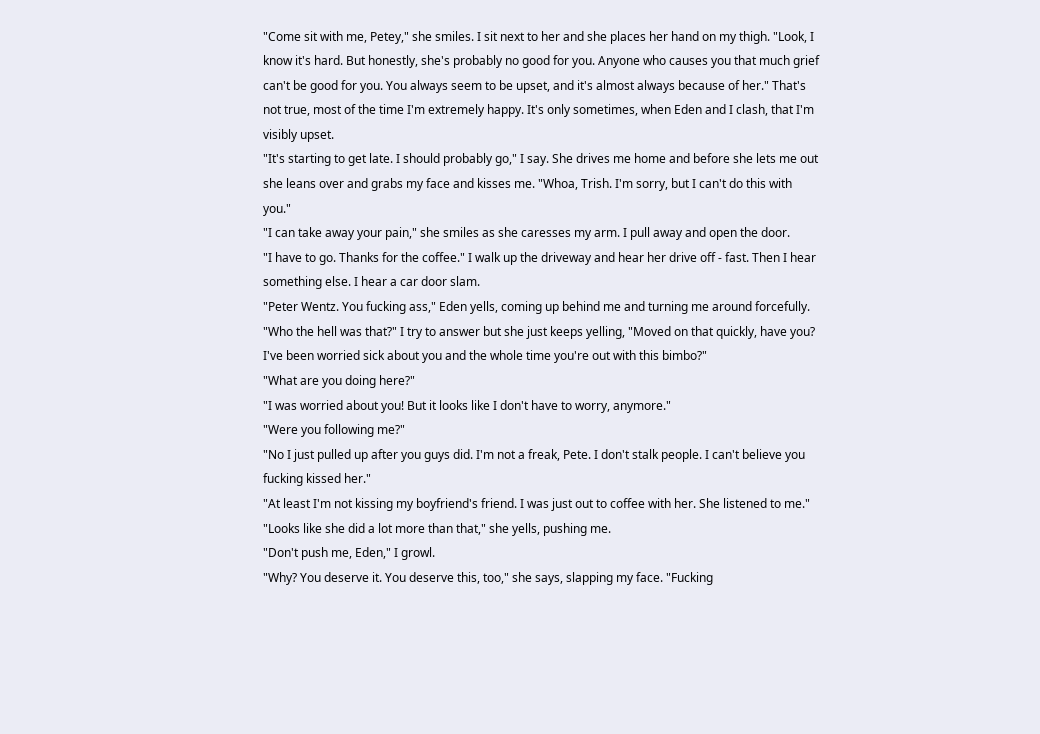"Come sit with me, Petey," she smiles. I sit next to her and she places her hand on my thigh. "Look, I know it's hard. But honestly, she's probably no good for you. Anyone who causes you that much grief can't be good for you. You always seem to be upset, and it's almost always because of her." That's not true, most of the time I'm extremely happy. It's only sometimes, when Eden and I clash, that I'm visibly upset.
"It's starting to get late. I should probably go," I say. She drives me home and before she lets me out she leans over and grabs my face and kisses me. "Whoa, Trish. I'm sorry, but I can't do this with you."
"I can take away your pain," she smiles as she caresses my arm. I pull away and open the door.
"I have to go. Thanks for the coffee." I walk up the driveway and hear her drive off - fast. Then I hear something else. I hear a car door slam.
"Peter Wentz. You fucking ass," Eden yells, coming up behind me and turning me around forcefully. "Who the hell was that?" I try to answer but she just keeps yelling, "Moved on that quickly, have you? I've been worried sick about you and the whole time you're out with this bimbo?"
"What are you doing here?"
"I was worried about you! But it looks like I don't have to worry, anymore."
"Were you following me?"
"No I just pulled up after you guys did. I'm not a freak, Pete. I don't stalk people. I can't believe you fucking kissed her."
"At least I'm not kissing my boyfriend's friend. I was just out to coffee with her. She listened to me."
"Looks like she did a lot more than that," she yells, pushing me.
"Don't push me, Eden," I growl.
"Why? You deserve it. You deserve this, too," she says, slapping my face. "Fucking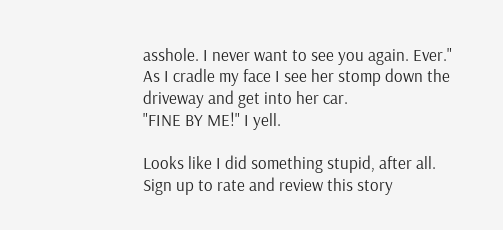asshole. I never want to see you again. Ever." As I cradle my face I see her stomp down the driveway and get into her car.
"FINE BY ME!" I yell.

Looks like I did something stupid, after all.
Sign up to rate and review this story